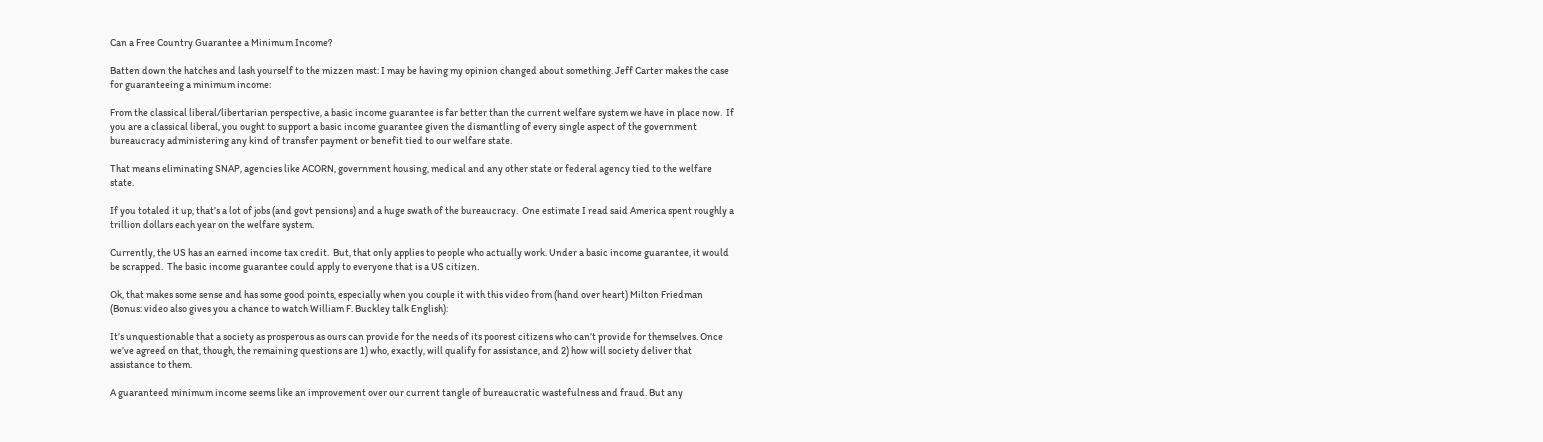Can a Free Country Guarantee a Minimum Income?

Batten down the hatches and lash yourself to the mizzen mast: I may be having my opinion changed about something. Jeff Carter makes the case for guaranteeing a minimum income:

From the classical liberal/libertarian perspective, a basic income guarantee is far better than the current welfare system we have in place now.  If you are a classical liberal, you ought to support a basic income guarantee given the dismantling of every single aspect of the government bureaucracy administering any kind of transfer payment or benefit tied to our welfare state.

That means eliminating SNAP, agencies like ACORN, government housing, medical and any other state or federal agency tied to the welfare state.

If you totaled it up, that’s a lot of jobs (and govt pensions) and a huge swath of the bureaucracy.  One estimate I read said America spent roughly a trillion dollars each year on the welfare system.

Currently, the US has an earned income tax credit.  But, that only applies to people who actually work. Under a basic income guarantee, it would be scrapped.  The basic income guarantee could apply to everyone that is a US citizen.

Ok, that makes some sense and has some good points, especially when you couple it with this video from (hand over heart) Milton Friedman (Bonus: video also gives you a chance to watch William F. Buckley talk English):

It’s unquestionable that a society as prosperous as ours can provide for the needs of its poorest citizens who can’t provide for themselves. Once we’ve agreed on that, though, the remaining questions are 1) who, exactly, will qualify for assistance, and 2) how will society deliver that assistance to them.

A guaranteed minimum income seems like an improvement over our current tangle of bureaucratic wastefulness and fraud. But any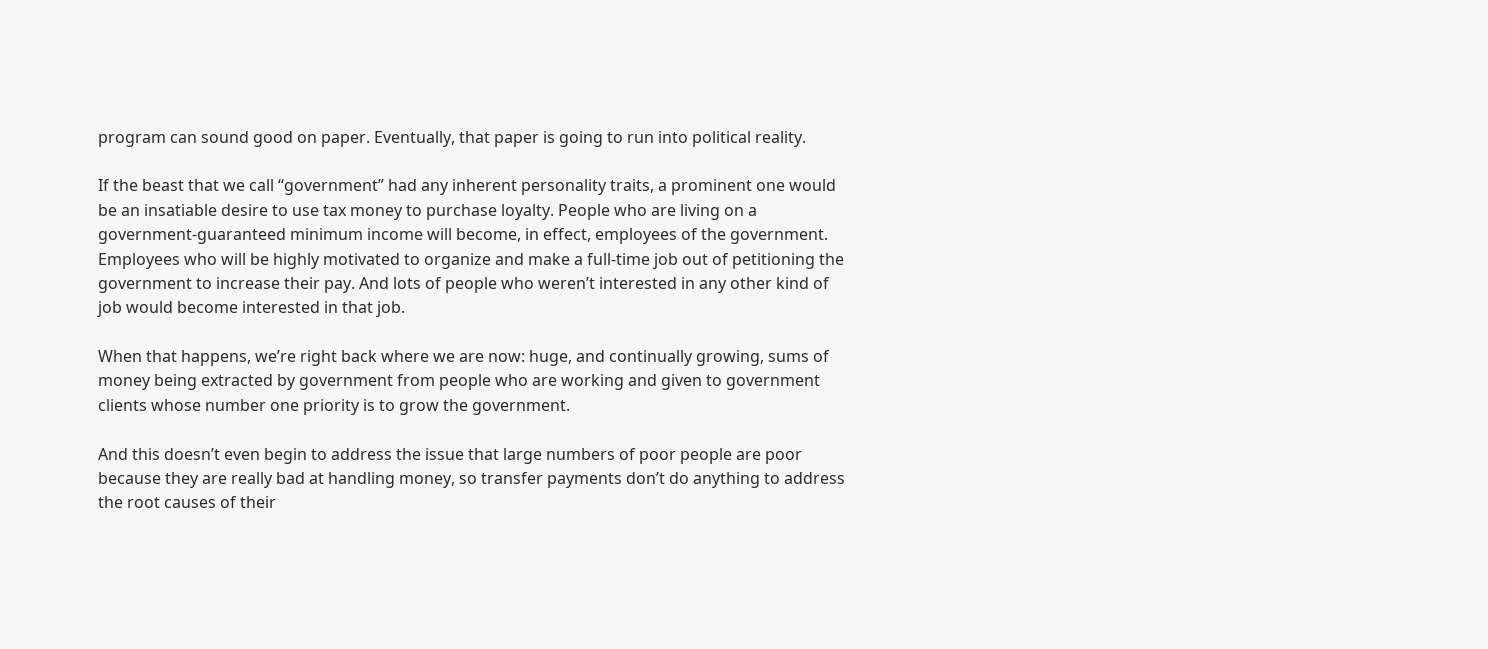program can sound good on paper. Eventually, that paper is going to run into political reality.

If the beast that we call “government” had any inherent personality traits, a prominent one would be an insatiable desire to use tax money to purchase loyalty. People who are living on a government-guaranteed minimum income will become, in effect, employees of the government. Employees who will be highly motivated to organize and make a full-time job out of petitioning the government to increase their pay. And lots of people who weren’t interested in any other kind of job would become interested in that job.

When that happens, we’re right back where we are now: huge, and continually growing, sums of money being extracted by government from people who are working and given to government clients whose number one priority is to grow the government.

And this doesn’t even begin to address the issue that large numbers of poor people are poor because they are really bad at handling money, so transfer payments don’t do anything to address the root causes of their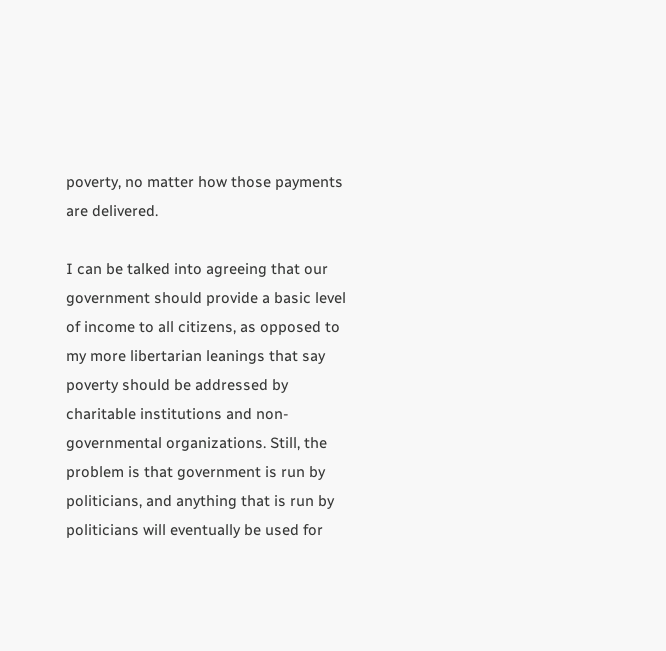poverty, no matter how those payments are delivered.

I can be talked into agreeing that our government should provide a basic level of income to all citizens, as opposed to my more libertarian leanings that say poverty should be addressed by charitable institutions and non-governmental organizations. Still, the problem is that government is run by politicians, and anything that is run by politicians will eventually be used for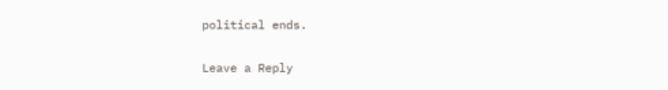political ends.

Leave a Reply